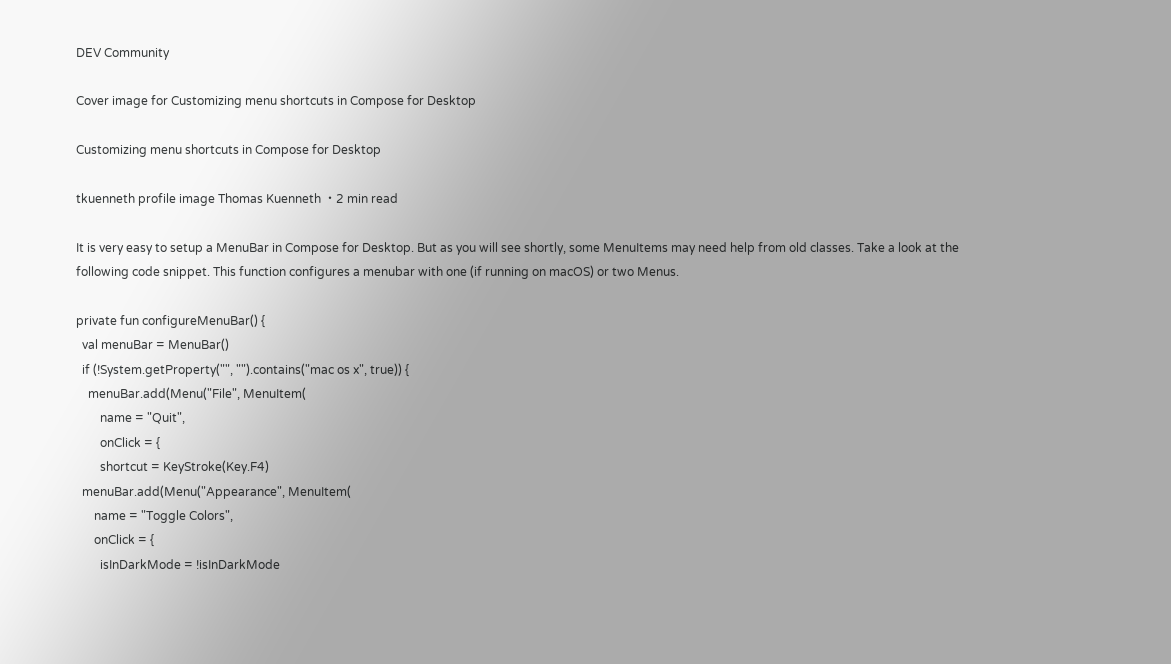DEV Community

Cover image for Customizing menu shortcuts in Compose for Desktop

Customizing menu shortcuts in Compose for Desktop

tkuenneth profile image Thomas Kuenneth ・2 min read

It is very easy to setup a MenuBar in Compose for Desktop. But as you will see shortly, some MenuItems may need help from old classes. Take a look at the following code snippet. This function configures a menubar with one (if running on macOS) or two Menus.

private fun configureMenuBar() {
  val menuBar = MenuBar()
  if (!System.getProperty("", "").contains("mac os x", true)) {
    menuBar.add(Menu("File", MenuItem(
        name = "Quit",
        onClick = {
        shortcut = KeyStroke(Key.F4)
  menuBar.add(Menu("Appearance", MenuItem(
      name = "Toggle Colors",
      onClick = {
        isInDarkMode = !isInDarkMode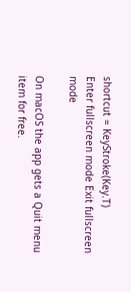shortcut = KeyStroke(Key.T)
Enter fullscreen mode Exit fullscreen mode

On macOS the app gets a Quit menu item for free.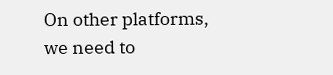On other platforms, we need to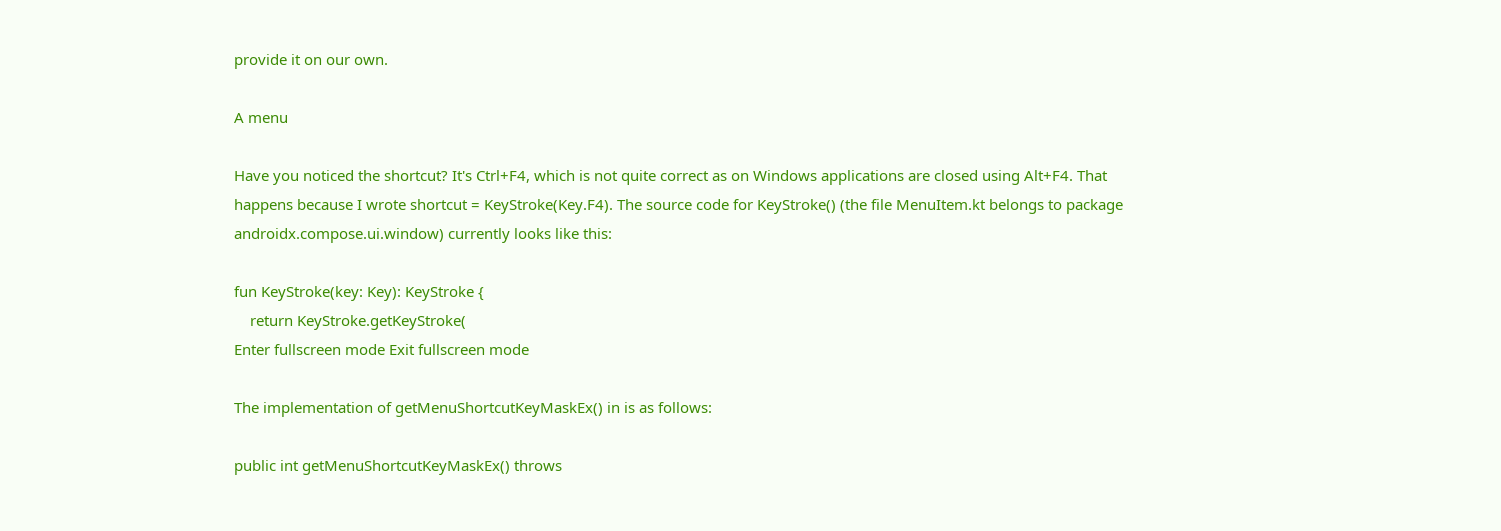provide it on our own.

A menu

Have you noticed the shortcut? It's Ctrl+F4, which is not quite correct as on Windows applications are closed using Alt+F4. That happens because I wrote shortcut = KeyStroke(Key.F4). The source code for KeyStroke() (the file MenuItem.kt belongs to package androidx.compose.ui.window) currently looks like this:

fun KeyStroke(key: Key): KeyStroke {
    return KeyStroke.getKeyStroke(
Enter fullscreen mode Exit fullscreen mode

The implementation of getMenuShortcutKeyMaskEx() in is as follows:

public int getMenuShortcutKeyMaskEx() throws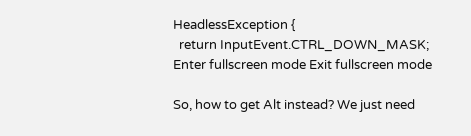HeadlessException {
  return InputEvent.CTRL_DOWN_MASK;
Enter fullscreen mode Exit fullscreen mode

So, how to get Alt instead? We just need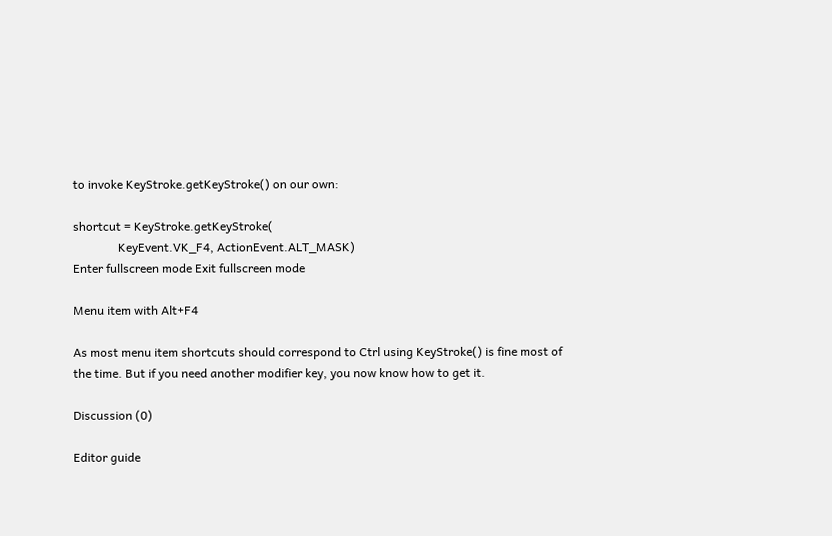to invoke KeyStroke.getKeyStroke() on our own:

shortcut = KeyStroke.getKeyStroke(
               KeyEvent.VK_F4, ActionEvent.ALT_MASK)
Enter fullscreen mode Exit fullscreen mode

Menu item with Alt+F4

As most menu item shortcuts should correspond to Ctrl using KeyStroke() is fine most of the time. But if you need another modifier key, you now know how to get it.

Discussion (0)

Editor guide